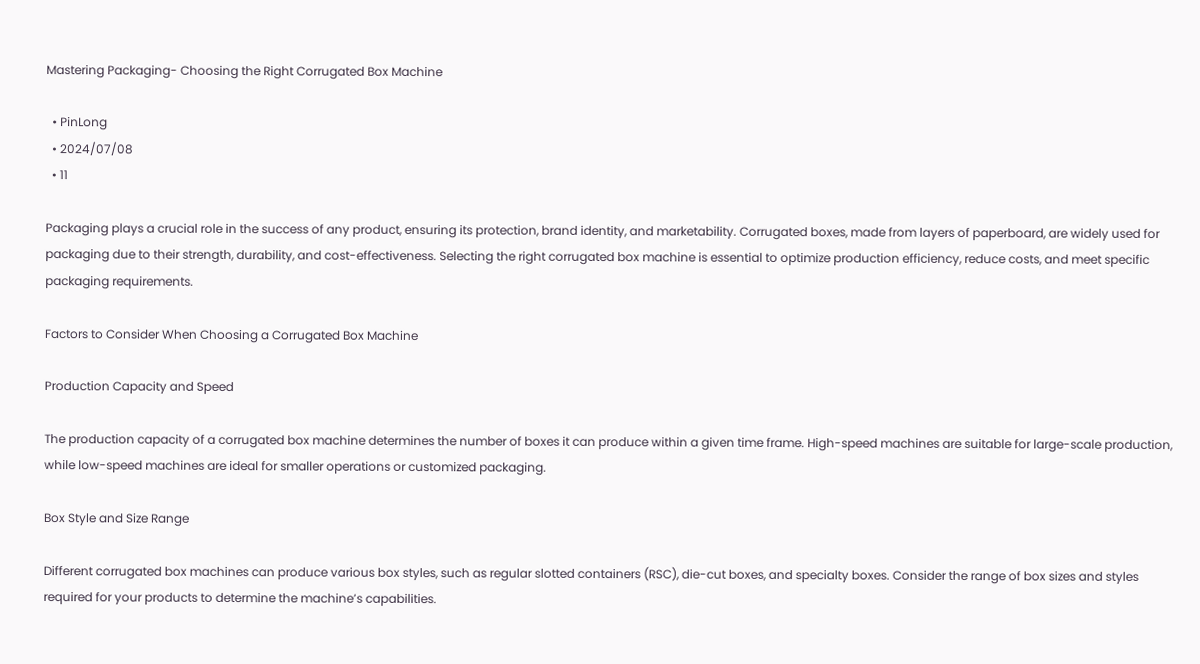Mastering Packaging- Choosing the Right Corrugated Box Machine

  • PinLong
  • 2024/07/08
  • 11

Packaging plays a crucial role in the success of any product, ensuring its protection, brand identity, and marketability. Corrugated boxes, made from layers of paperboard, are widely used for packaging due to their strength, durability, and cost-effectiveness. Selecting the right corrugated box machine is essential to optimize production efficiency, reduce costs, and meet specific packaging requirements.

Factors to Consider When Choosing a Corrugated Box Machine

Production Capacity and Speed

The production capacity of a corrugated box machine determines the number of boxes it can produce within a given time frame. High-speed machines are suitable for large-scale production, while low-speed machines are ideal for smaller operations or customized packaging.

Box Style and Size Range

Different corrugated box machines can produce various box styles, such as regular slotted containers (RSC), die-cut boxes, and specialty boxes. Consider the range of box sizes and styles required for your products to determine the machine’s capabilities.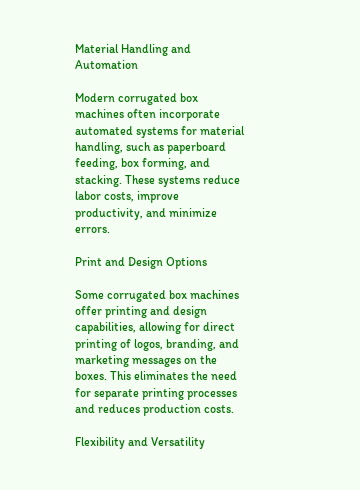Material Handling and Automation

Modern corrugated box machines often incorporate automated systems for material handling, such as paperboard feeding, box forming, and stacking. These systems reduce labor costs, improve productivity, and minimize errors.

Print and Design Options

Some corrugated box machines offer printing and design capabilities, allowing for direct printing of logos, branding, and marketing messages on the boxes. This eliminates the need for separate printing processes and reduces production costs.

Flexibility and Versatility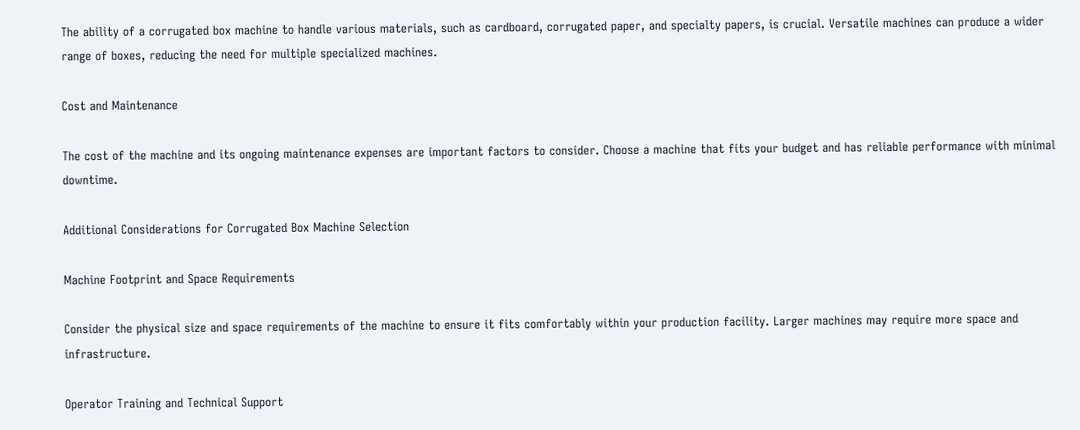The ability of a corrugated box machine to handle various materials, such as cardboard, corrugated paper, and specialty papers, is crucial. Versatile machines can produce a wider range of boxes, reducing the need for multiple specialized machines.

Cost and Maintenance

The cost of the machine and its ongoing maintenance expenses are important factors to consider. Choose a machine that fits your budget and has reliable performance with minimal downtime.

Additional Considerations for Corrugated Box Machine Selection

Machine Footprint and Space Requirements

Consider the physical size and space requirements of the machine to ensure it fits comfortably within your production facility. Larger machines may require more space and infrastructure.

Operator Training and Technical Support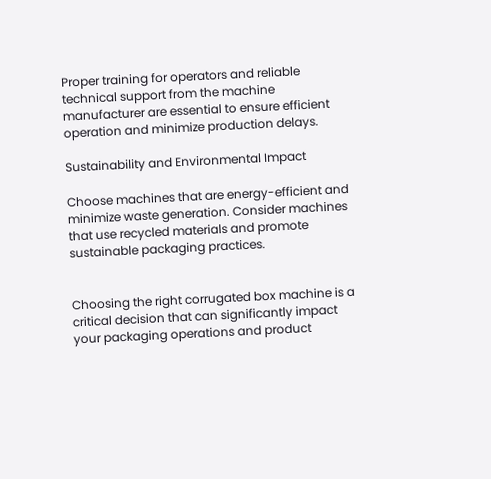Proper training for operators and reliable technical support from the machine manufacturer are essential to ensure efficient operation and minimize production delays.

Sustainability and Environmental Impact

Choose machines that are energy-efficient and minimize waste generation. Consider machines that use recycled materials and promote sustainable packaging practices.


Choosing the right corrugated box machine is a critical decision that can significantly impact your packaging operations and product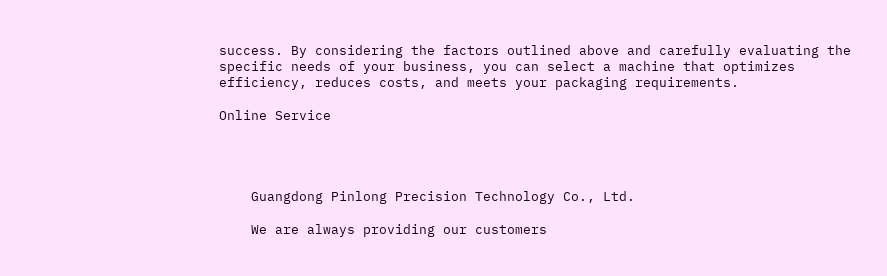success. By considering the factors outlined above and carefully evaluating the specific needs of your business, you can select a machine that optimizes efficiency, reduces costs, and meets your packaging requirements.

Online Service




    Guangdong Pinlong Precision Technology Co., Ltd.

    We are always providing our customers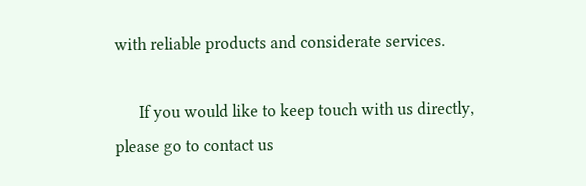with reliable products and considerate services.

      If you would like to keep touch with us directly, please go to contact us